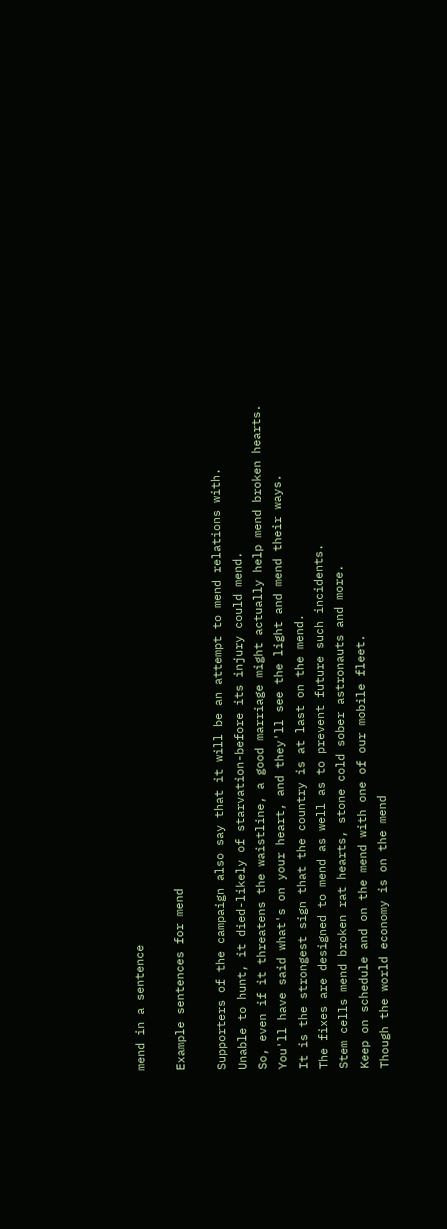mend in a sentence

Example sentences for mend

Supporters of the campaign also say that it will be an attempt to mend relations with.
Unable to hunt, it died-likely of starvation-before its injury could mend.
So, even if it threatens the waistline, a good marriage might actually help mend broken hearts.
You'll have said what's on your heart, and they'll see the light and mend their ways.
It is the strongest sign that the country is at last on the mend.
The fixes are designed to mend as well as to prevent future such incidents.
Stem cells mend broken rat hearts, stone cold sober astronauts and more.
Keep on schedule and on the mend with one of our mobile fleet.
Though the world economy is on the mend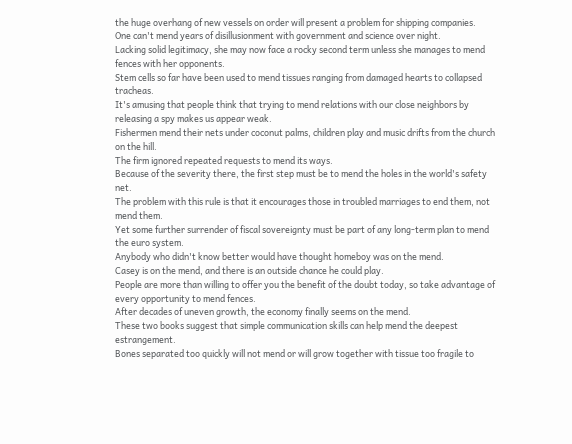the huge overhang of new vessels on order will present a problem for shipping companies.
One can't mend years of disillusionment with government and science over night.
Lacking solid legitimacy, she may now face a rocky second term unless she manages to mend fences with her opponents.
Stem cells so far have been used to mend tissues ranging from damaged hearts to collapsed tracheas.
It's amusing that people think that trying to mend relations with our close neighbors by releasing a spy makes us appear weak.
Fishermen mend their nets under coconut palms, children play and music drifts from the church on the hill.
The firm ignored repeated requests to mend its ways.
Because of the severity there, the first step must be to mend the holes in the world's safety net.
The problem with this rule is that it encourages those in troubled marriages to end them, not mend them.
Yet some further surrender of fiscal sovereignty must be part of any long-term plan to mend the euro system.
Anybody who didn't know better would have thought homeboy was on the mend.
Casey is on the mend, and there is an outside chance he could play.
People are more than willing to offer you the benefit of the doubt today, so take advantage of every opportunity to mend fences.
After decades of uneven growth, the economy finally seems on the mend.
These two books suggest that simple communication skills can help mend the deepest estrangement.
Bones separated too quickly will not mend or will grow together with tissue too fragile to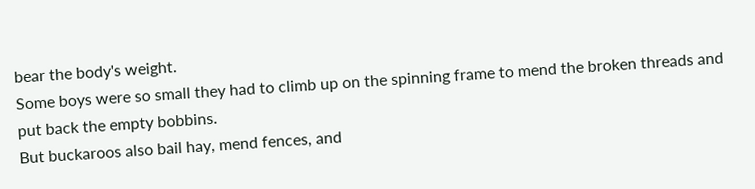bear the body's weight.
Some boys were so small they had to climb up on the spinning frame to mend the broken threads and put back the empty bobbins.
But buckaroos also bail hay, mend fences, and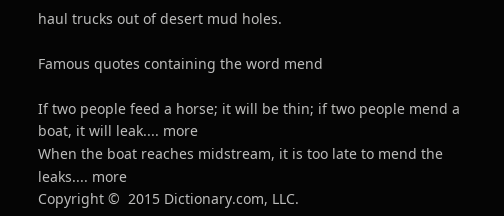haul trucks out of desert mud holes.

Famous quotes containing the word mend

If two people feed a horse; it will be thin; if two people mend a boat, it will leak.... more
When the boat reaches midstream, it is too late to mend the leaks.... more
Copyright ©  2015 Dictionary.com, LLC.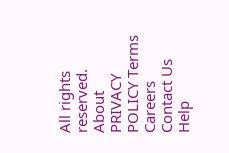All rights reserved.
About PRIVACY POLICY Terms Careers Contact Us Help